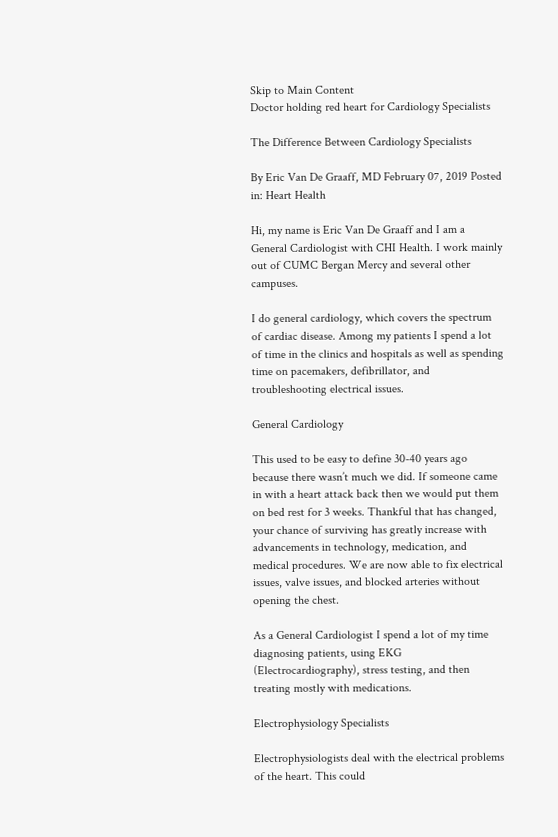Skip to Main Content
Doctor holding red heart for Cardiology Specialists

The Difference Between Cardiology Specialists

By Eric Van De Graaff, MD February 07, 2019 Posted in: Heart Health

Hi, my name is Eric Van De Graaff and I am a General Cardiologist with CHI Health. I work mainly out of CUMC Bergan Mercy and several other campuses.

I do general cardiology, which covers the spectrum of cardiac disease. Among my patients I spend a lot of time in the clinics and hospitals as well as spending time on pacemakers, defibrillator, and troubleshooting electrical issues.

General Cardiology

This used to be easy to define 30-40 years ago because there wasn’t much we did. If someone came in with a heart attack back then we would put them on bed rest for 3 weeks. Thankful that has changed, your chance of surviving has greatly increase with advancements in technology, medication, and medical procedures. We are now able to fix electrical issues, valve issues, and blocked arteries without opening the chest.

As a General Cardiologist I spend a lot of my time diagnosing patients, using EKG (Electrocardiography), stress testing, and then treating mostly with medications.

Electrophysiology Specialists

Electrophysiologists deal with the electrical problems of the heart. This could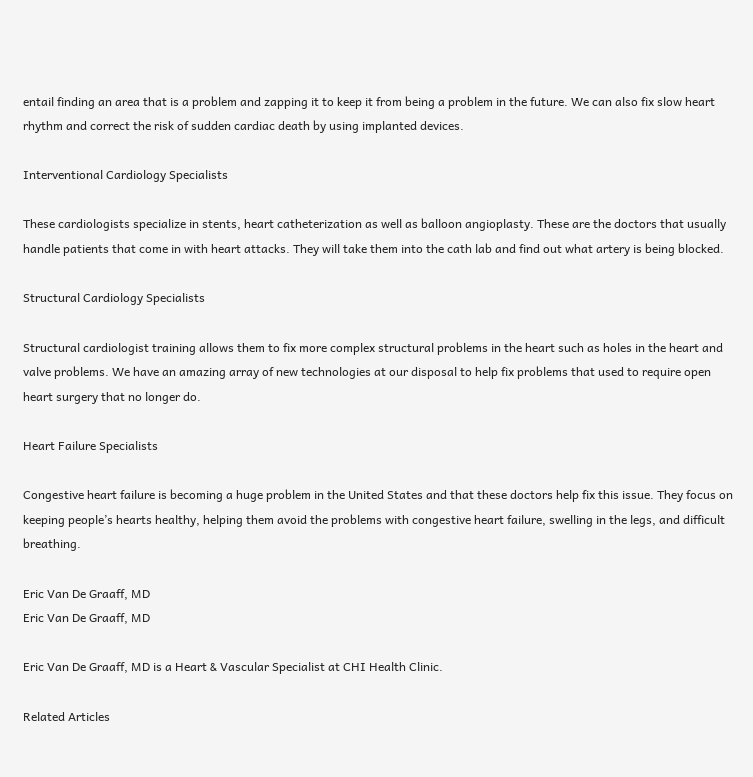entail finding an area that is a problem and zapping it to keep it from being a problem in the future. We can also fix slow heart rhythm and correct the risk of sudden cardiac death by using implanted devices.

Interventional Cardiology Specialists

These cardiologists specialize in stents, heart catheterization as well as balloon angioplasty. These are the doctors that usually handle patients that come in with heart attacks. They will take them into the cath lab and find out what artery is being blocked.

Structural Cardiology Specialists

Structural cardiologist training allows them to fix more complex structural problems in the heart such as holes in the heart and valve problems. We have an amazing array of new technologies at our disposal to help fix problems that used to require open heart surgery that no longer do.

Heart Failure Specialists

Congestive heart failure is becoming a huge problem in the United States and that these doctors help fix this issue. They focus on keeping people’s hearts healthy, helping them avoid the problems with congestive heart failure, swelling in the legs, and difficult breathing.

Eric Van De Graaff, MD
Eric Van De Graaff, MD

Eric Van De Graaff, MD is a Heart & Vascular Specialist at CHI Health Clinic.

Related Articles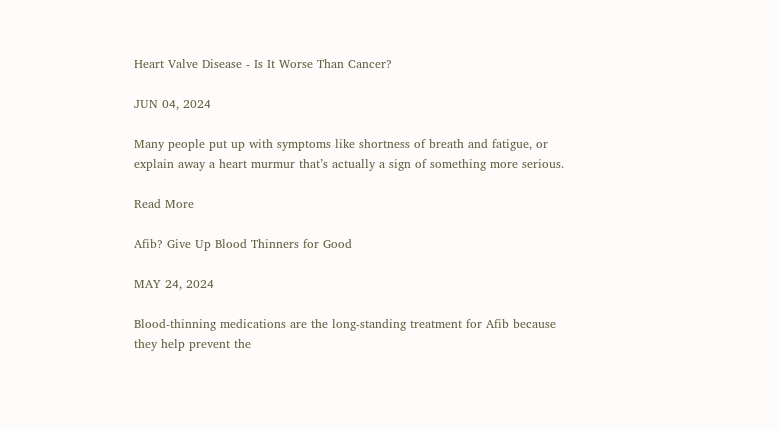Heart Valve Disease - Is It Worse Than Cancer?

JUN 04, 2024

Many people put up with symptoms like shortness of breath and fatigue, or explain away a heart murmur that’s actually a sign of something more serious.

Read More

Afib? Give Up Blood Thinners for Good

MAY 24, 2024

Blood-thinning medications are the long-standing treatment for Afib because they help prevent the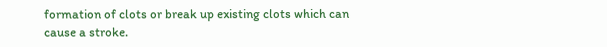formation of clots or break up existing clots which can cause a stroke.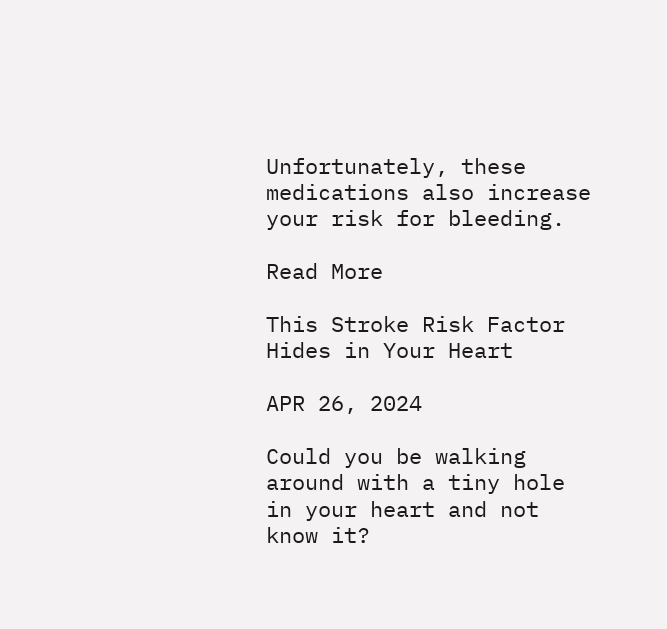Unfortunately, these medications also increase your risk for bleeding.

Read More

This Stroke Risk Factor Hides in Your Heart

APR 26, 2024

Could you be walking around with a tiny hole in your heart and not know it?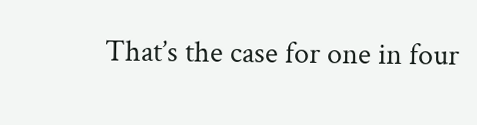That’s the case for one in four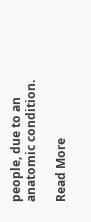people, due to an anatomic condition.

Read More